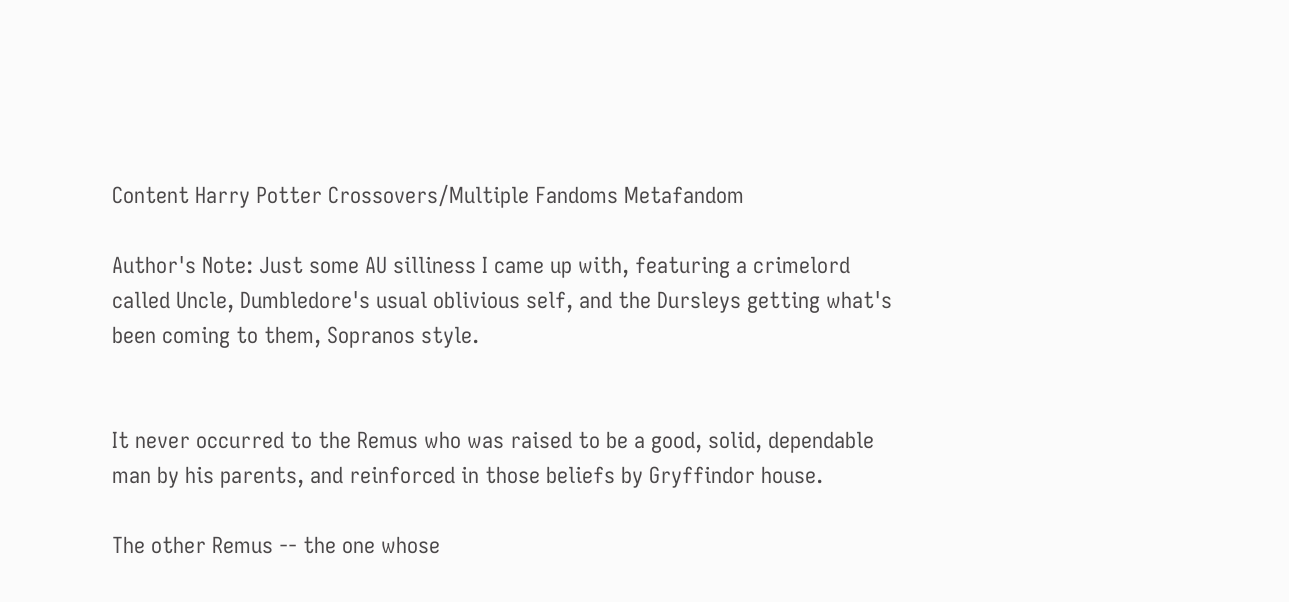Content Harry Potter Crossovers/Multiple Fandoms Metafandom

Author's Note: Just some AU silliness I came up with, featuring a crimelord called Uncle, Dumbledore's usual oblivious self, and the Dursleys getting what's been coming to them, Sopranos style.


It never occurred to the Remus who was raised to be a good, solid, dependable man by his parents, and reinforced in those beliefs by Gryffindor house.

The other Remus -- the one whose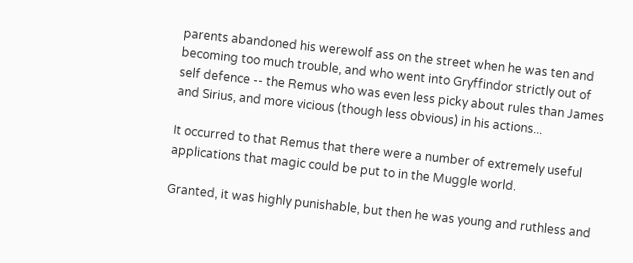parents abandoned his werewolf ass on the street when he was ten and becoming too much trouble, and who went into Gryffindor strictly out of self defence -- the Remus who was even less picky about rules than James and Sirius, and more vicious (though less obvious) in his actions...

It occurred to that Remus that there were a number of extremely useful applications that magic could be put to in the Muggle world.

Granted, it was highly punishable, but then he was young and ruthless and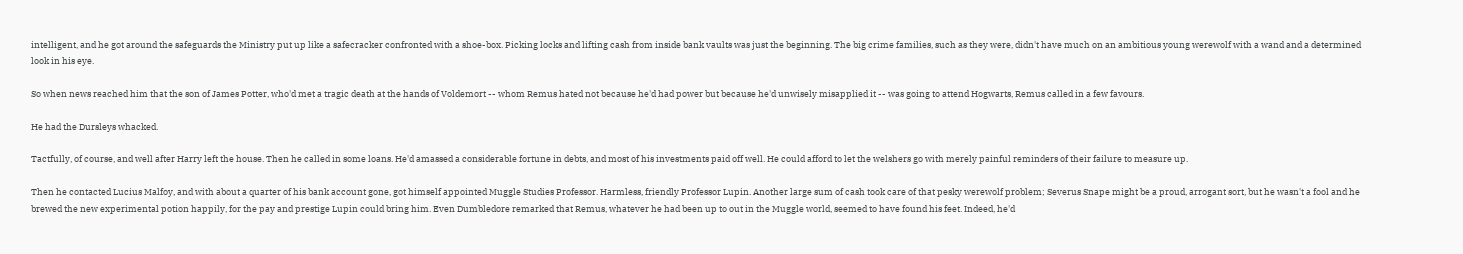intelligent, and he got around the safeguards the Ministry put up like a safecracker confronted with a shoe-box. Picking locks and lifting cash from inside bank vaults was just the beginning. The big crime families, such as they were, didn't have much on an ambitious young werewolf with a wand and a determined look in his eye.

So when news reached him that the son of James Potter, who'd met a tragic death at the hands of Voldemort -- whom Remus hated not because he'd had power but because he'd unwisely misapplied it -- was going to attend Hogwarts, Remus called in a few favours.

He had the Dursleys whacked.

Tactfully, of course, and well after Harry left the house. Then he called in some loans. He'd amassed a considerable fortune in debts, and most of his investments paid off well. He could afford to let the welshers go with merely painful reminders of their failure to measure up.

Then he contacted Lucius Malfoy, and with about a quarter of his bank account gone, got himself appointed Muggle Studies Professor. Harmless, friendly Professor Lupin. Another large sum of cash took care of that pesky werewolf problem; Severus Snape might be a proud, arrogant sort, but he wasn't a fool and he brewed the new experimental potion happily, for the pay and prestige Lupin could bring him. Even Dumbledore remarked that Remus, whatever he had been up to out in the Muggle world, seemed to have found his feet. Indeed, he'd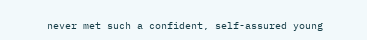never met such a confident, self-assured young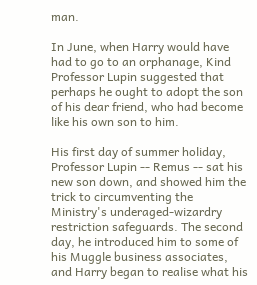man.

In June, when Harry would have had to go to an orphanage, Kind Professor Lupin suggested that perhaps he ought to adopt the son of his dear friend, who had become like his own son to him.

His first day of summer holiday, Professor Lupin -- Remus -- sat his new son down, and showed him the trick to circumventing the Ministry's underaged-wizardry restriction safeguards. The second day, he introduced him to some of his Muggle business associates, and Harry began to realise what his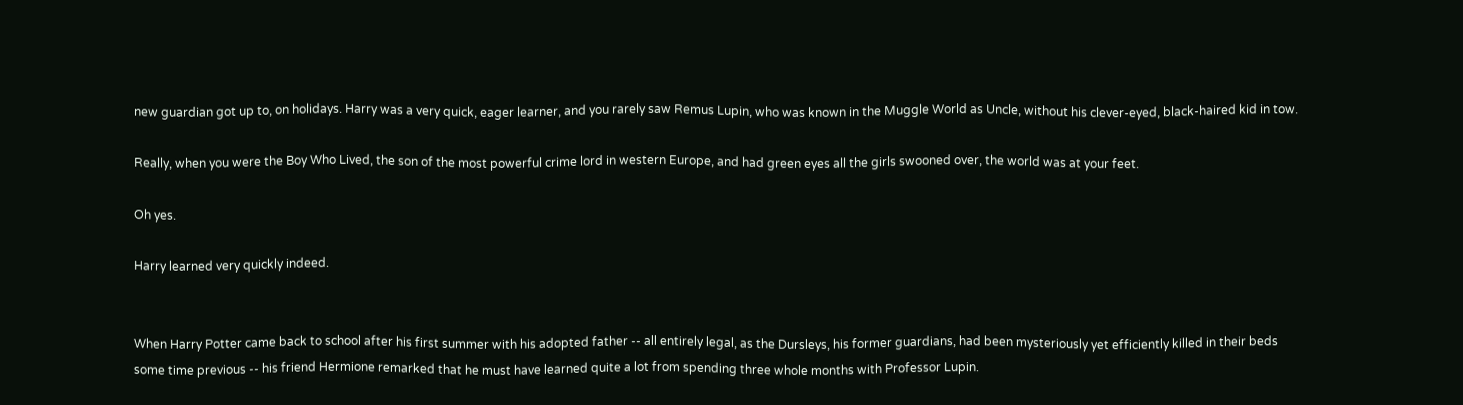new guardian got up to, on holidays. Harry was a very quick, eager learner, and you rarely saw Remus Lupin, who was known in the Muggle World as Uncle, without his clever-eyed, black-haired kid in tow.

Really, when you were the Boy Who Lived, the son of the most powerful crime lord in western Europe, and had green eyes all the girls swooned over, the world was at your feet.

Oh yes.

Harry learned very quickly indeed.


When Harry Potter came back to school after his first summer with his adopted father -- all entirely legal, as the Dursleys, his former guardians, had been mysteriously yet efficiently killed in their beds some time previous -- his friend Hermione remarked that he must have learned quite a lot from spending three whole months with Professor Lupin.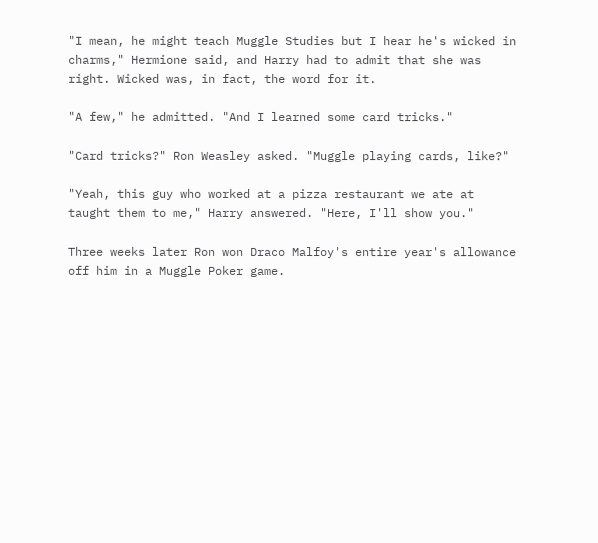"I mean, he might teach Muggle Studies but I hear he's wicked in charms," Hermione said, and Harry had to admit that she was right. Wicked was, in fact, the word for it.

"A few," he admitted. "And I learned some card tricks."

"Card tricks?" Ron Weasley asked. "Muggle playing cards, like?"

"Yeah, this guy who worked at a pizza restaurant we ate at taught them to me," Harry answered. "Here, I'll show you."

Three weeks later Ron won Draco Malfoy's entire year's allowance off him in a Muggle Poker game.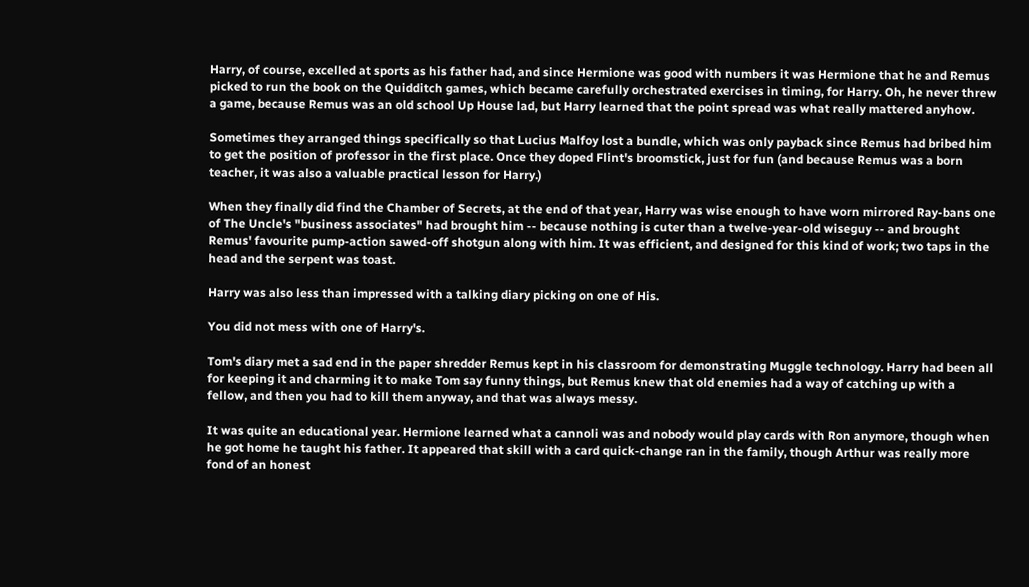Harry, of course, excelled at sports as his father had, and since Hermione was good with numbers it was Hermione that he and Remus picked to run the book on the Quidditch games, which became carefully orchestrated exercises in timing, for Harry. Oh, he never threw a game, because Remus was an old school Up House lad, but Harry learned that the point spread was what really mattered anyhow.

Sometimes they arranged things specifically so that Lucius Malfoy lost a bundle, which was only payback since Remus had bribed him to get the position of professor in the first place. Once they doped Flint's broomstick, just for fun (and because Remus was a born teacher, it was also a valuable practical lesson for Harry.)

When they finally did find the Chamber of Secrets, at the end of that year, Harry was wise enough to have worn mirrored Ray-bans one of The Uncle's "business associates" had brought him -- because nothing is cuter than a twelve-year-old wiseguy -- and brought Remus' favourite pump-action sawed-off shotgun along with him. It was efficient, and designed for this kind of work; two taps in the head and the serpent was toast.

Harry was also less than impressed with a talking diary picking on one of His.

You did not mess with one of Harry's.

Tom's diary met a sad end in the paper shredder Remus kept in his classroom for demonstrating Muggle technology. Harry had been all for keeping it and charming it to make Tom say funny things, but Remus knew that old enemies had a way of catching up with a fellow, and then you had to kill them anyway, and that was always messy.

It was quite an educational year. Hermione learned what a cannoli was and nobody would play cards with Ron anymore, though when he got home he taught his father. It appeared that skill with a card quick-change ran in the family, though Arthur was really more fond of an honest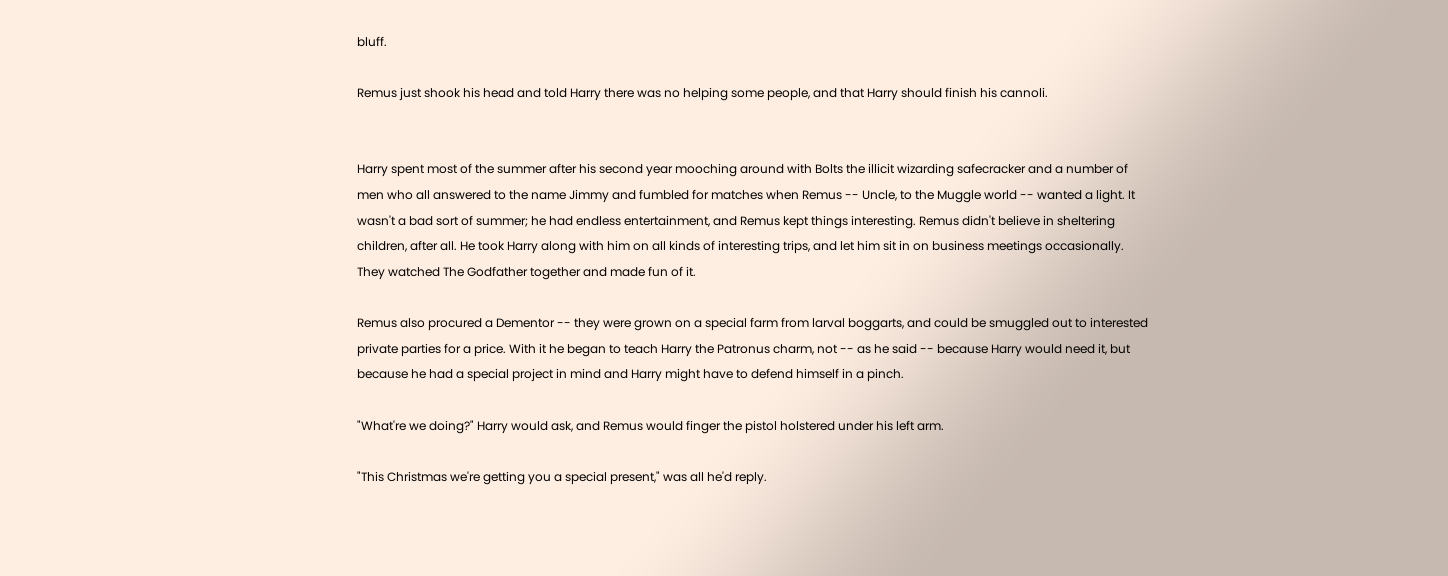bluff.

Remus just shook his head and told Harry there was no helping some people, and that Harry should finish his cannoli.


Harry spent most of the summer after his second year mooching around with Bolts the illicit wizarding safecracker and a number of men who all answered to the name Jimmy and fumbled for matches when Remus -- Uncle, to the Muggle world -- wanted a light. It wasn't a bad sort of summer; he had endless entertainment, and Remus kept things interesting. Remus didn't believe in sheltering children, after all. He took Harry along with him on all kinds of interesting trips, and let him sit in on business meetings occasionally. They watched The Godfather together and made fun of it.

Remus also procured a Dementor -- they were grown on a special farm from larval boggarts, and could be smuggled out to interested private parties for a price. With it he began to teach Harry the Patronus charm, not -- as he said -- because Harry would need it, but because he had a special project in mind and Harry might have to defend himself in a pinch.

"What're we doing?" Harry would ask, and Remus would finger the pistol holstered under his left arm.

"This Christmas we're getting you a special present," was all he'd reply.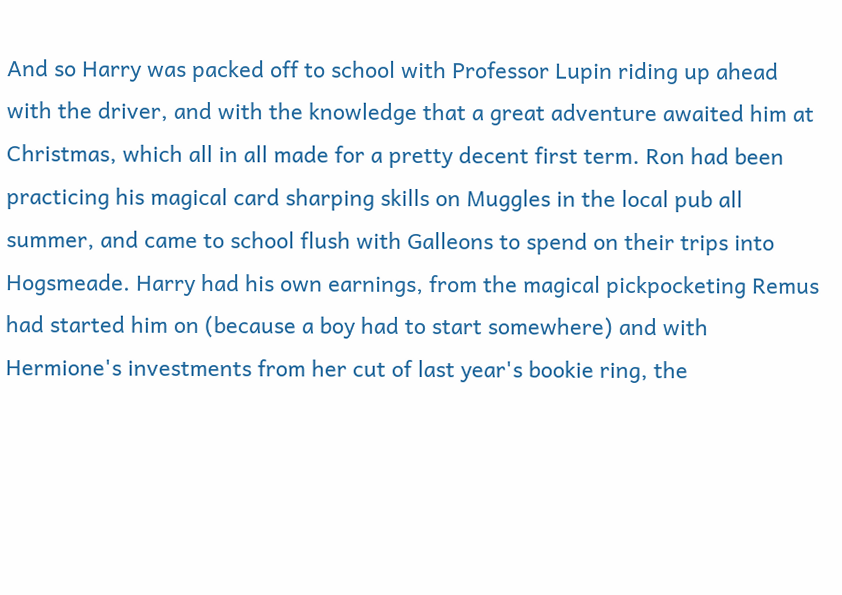And so Harry was packed off to school with Professor Lupin riding up ahead with the driver, and with the knowledge that a great adventure awaited him at Christmas, which all in all made for a pretty decent first term. Ron had been practicing his magical card sharping skills on Muggles in the local pub all summer, and came to school flush with Galleons to spend on their trips into Hogsmeade. Harry had his own earnings, from the magical pickpocketing Remus had started him on (because a boy had to start somewhere) and with Hermione's investments from her cut of last year's bookie ring, the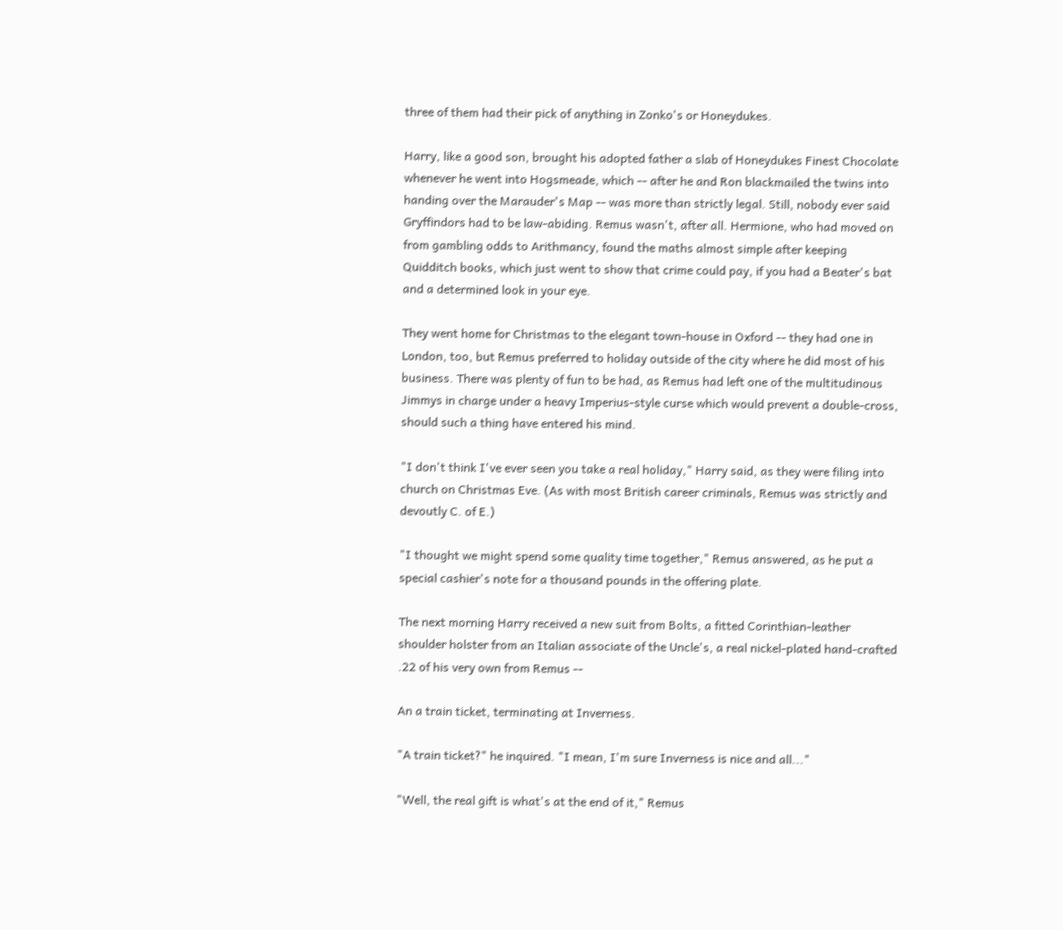three of them had their pick of anything in Zonko's or Honeydukes.

Harry, like a good son, brought his adopted father a slab of Honeydukes Finest Chocolate whenever he went into Hogsmeade, which -- after he and Ron blackmailed the twins into handing over the Marauder's Map -- was more than strictly legal. Still, nobody ever said Gryffindors had to be law-abiding. Remus wasn't, after all. Hermione, who had moved on from gambling odds to Arithmancy, found the maths almost simple after keeping Quidditch books, which just went to show that crime could pay, if you had a Beater's bat and a determined look in your eye.

They went home for Christmas to the elegant town-house in Oxford -- they had one in London, too, but Remus preferred to holiday outside of the city where he did most of his business. There was plenty of fun to be had, as Remus had left one of the multitudinous Jimmys in charge under a heavy Imperius-style curse which would prevent a double-cross, should such a thing have entered his mind.

"I don't think I've ever seen you take a real holiday," Harry said, as they were filing into church on Christmas Eve. (As with most British career criminals, Remus was strictly and devoutly C. of E.)

"I thought we might spend some quality time together," Remus answered, as he put a special cashier's note for a thousand pounds in the offering plate.

The next morning Harry received a new suit from Bolts, a fitted Corinthian-leather shoulder holster from an Italian associate of the Uncle's, a real nickel-plated hand-crafted .22 of his very own from Remus --

An a train ticket, terminating at Inverness.

"A train ticket?" he inquired. "I mean, I'm sure Inverness is nice and all..."

"Well, the real gift is what's at the end of it," Remus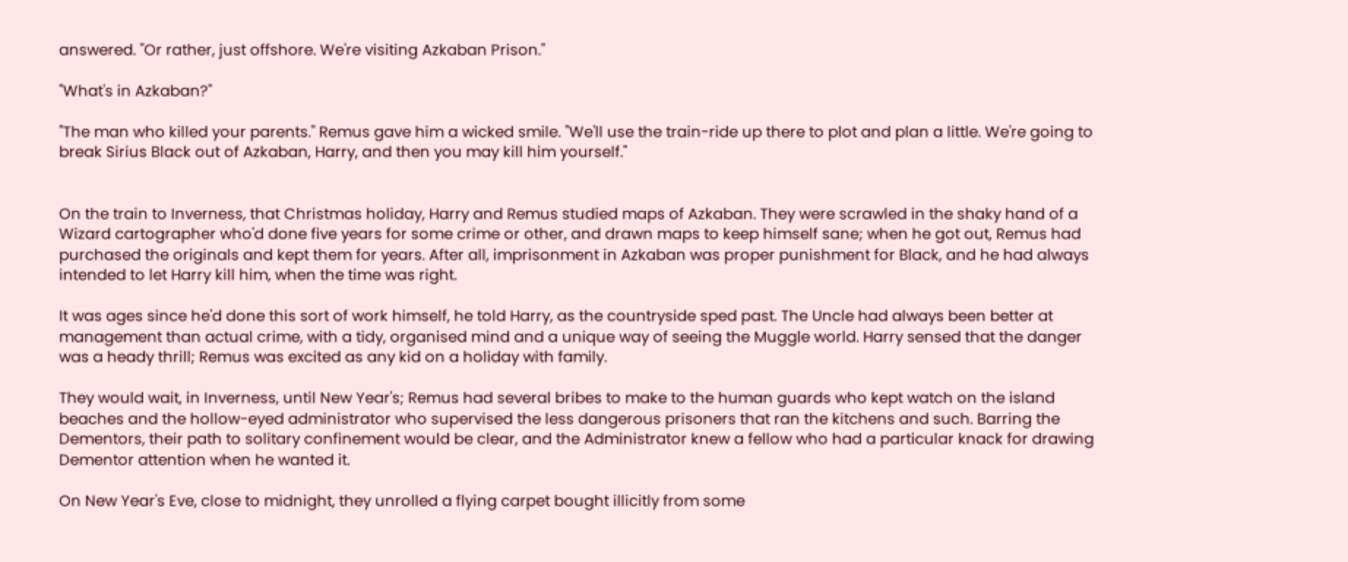answered. "Or rather, just offshore. We're visiting Azkaban Prison."

"What's in Azkaban?"

"The man who killed your parents." Remus gave him a wicked smile. "We'll use the train-ride up there to plot and plan a little. We're going to break Sirius Black out of Azkaban, Harry, and then you may kill him yourself."


On the train to Inverness, that Christmas holiday, Harry and Remus studied maps of Azkaban. They were scrawled in the shaky hand of a Wizard cartographer who'd done five years for some crime or other, and drawn maps to keep himself sane; when he got out, Remus had purchased the originals and kept them for years. After all, imprisonment in Azkaban was proper punishment for Black, and he had always intended to let Harry kill him, when the time was right.

It was ages since he'd done this sort of work himself, he told Harry, as the countryside sped past. The Uncle had always been better at management than actual crime, with a tidy, organised mind and a unique way of seeing the Muggle world. Harry sensed that the danger was a heady thrill; Remus was excited as any kid on a holiday with family.

They would wait, in Inverness, until New Year's; Remus had several bribes to make to the human guards who kept watch on the island beaches and the hollow-eyed administrator who supervised the less dangerous prisoners that ran the kitchens and such. Barring the Dementors, their path to solitary confinement would be clear, and the Administrator knew a fellow who had a particular knack for drawing Dementor attention when he wanted it.

On New Year's Eve, close to midnight, they unrolled a flying carpet bought illicitly from some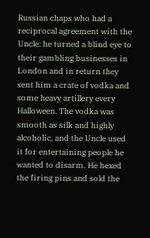Russian chaps who had a reciprocal agreement with the Uncle: he turned a blind eye to their gambling businesses in London and in return they sent him a crate of vodka and some heavy artillery every Halloween. The vodka was smooth as silk and highly alcoholic, and the Uncle used it for entertaining people he wanted to disarm. He hexed the firing pins and sold the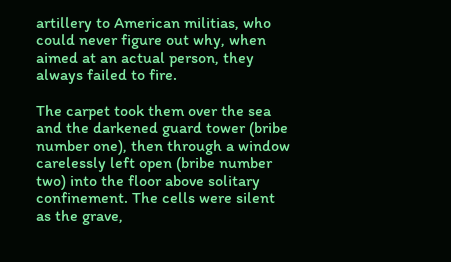artillery to American militias, who could never figure out why, when aimed at an actual person, they always failed to fire.

The carpet took them over the sea and the darkened guard tower (bribe number one), then through a window carelessly left open (bribe number two) into the floor above solitary confinement. The cells were silent as the grave,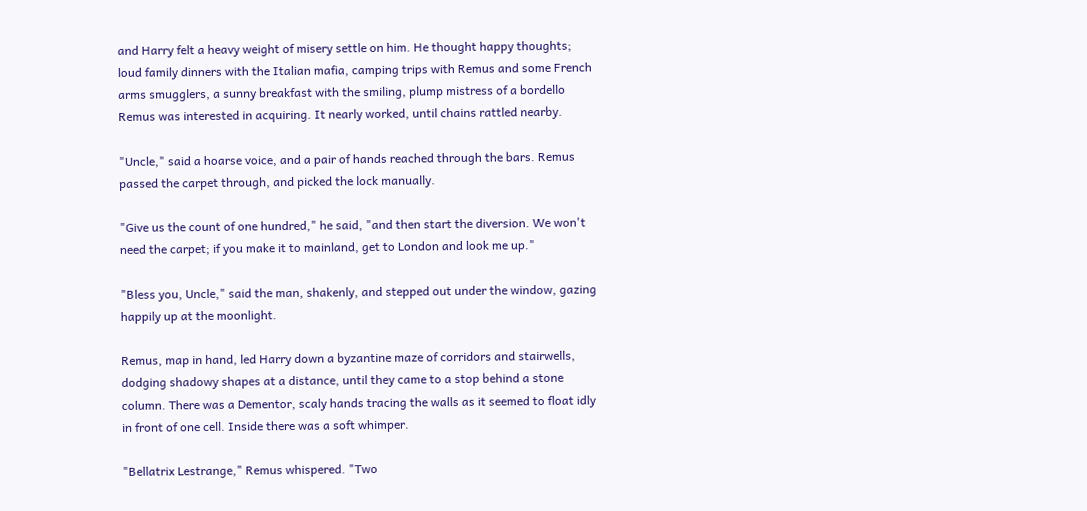and Harry felt a heavy weight of misery settle on him. He thought happy thoughts; loud family dinners with the Italian mafia, camping trips with Remus and some French arms smugglers, a sunny breakfast with the smiling, plump mistress of a bordello Remus was interested in acquiring. It nearly worked, until chains rattled nearby.

"Uncle," said a hoarse voice, and a pair of hands reached through the bars. Remus passed the carpet through, and picked the lock manually.

"Give us the count of one hundred," he said, "and then start the diversion. We won't need the carpet; if you make it to mainland, get to London and look me up."

"Bless you, Uncle," said the man, shakenly, and stepped out under the window, gazing happily up at the moonlight.

Remus, map in hand, led Harry down a byzantine maze of corridors and stairwells, dodging shadowy shapes at a distance, until they came to a stop behind a stone column. There was a Dementor, scaly hands tracing the walls as it seemed to float idly in front of one cell. Inside there was a soft whimper.

"Bellatrix Lestrange," Remus whispered. "Two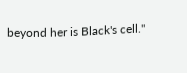beyond her is Black's cell."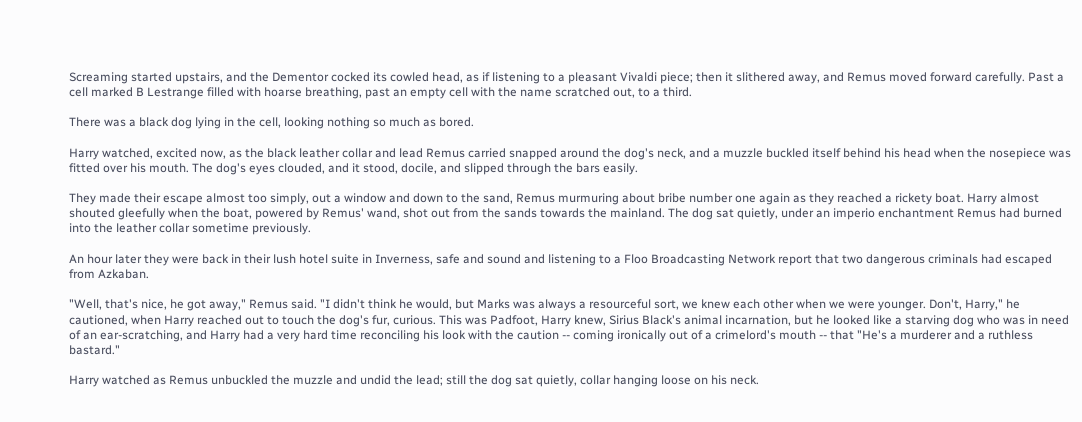Screaming started upstairs, and the Dementor cocked its cowled head, as if listening to a pleasant Vivaldi piece; then it slithered away, and Remus moved forward carefully. Past a cell marked B Lestrange filled with hoarse breathing, past an empty cell with the name scratched out, to a third.

There was a black dog lying in the cell, looking nothing so much as bored.

Harry watched, excited now, as the black leather collar and lead Remus carried snapped around the dog's neck, and a muzzle buckled itself behind his head when the nosepiece was fitted over his mouth. The dog's eyes clouded, and it stood, docile, and slipped through the bars easily.

They made their escape almost too simply, out a window and down to the sand, Remus murmuring about bribe number one again as they reached a rickety boat. Harry almost shouted gleefully when the boat, powered by Remus' wand, shot out from the sands towards the mainland. The dog sat quietly, under an imperio enchantment Remus had burned into the leather collar sometime previously.

An hour later they were back in their lush hotel suite in Inverness, safe and sound and listening to a Floo Broadcasting Network report that two dangerous criminals had escaped from Azkaban.

"Well, that's nice, he got away," Remus said. "I didn't think he would, but Marks was always a resourceful sort, we knew each other when we were younger. Don't, Harry," he cautioned, when Harry reached out to touch the dog's fur, curious. This was Padfoot, Harry knew, Sirius Black's animal incarnation, but he looked like a starving dog who was in need of an ear-scratching, and Harry had a very hard time reconciling his look with the caution -- coming ironically out of a crimelord's mouth -- that "He's a murderer and a ruthless bastard."

Harry watched as Remus unbuckled the muzzle and undid the lead; still the dog sat quietly, collar hanging loose on his neck.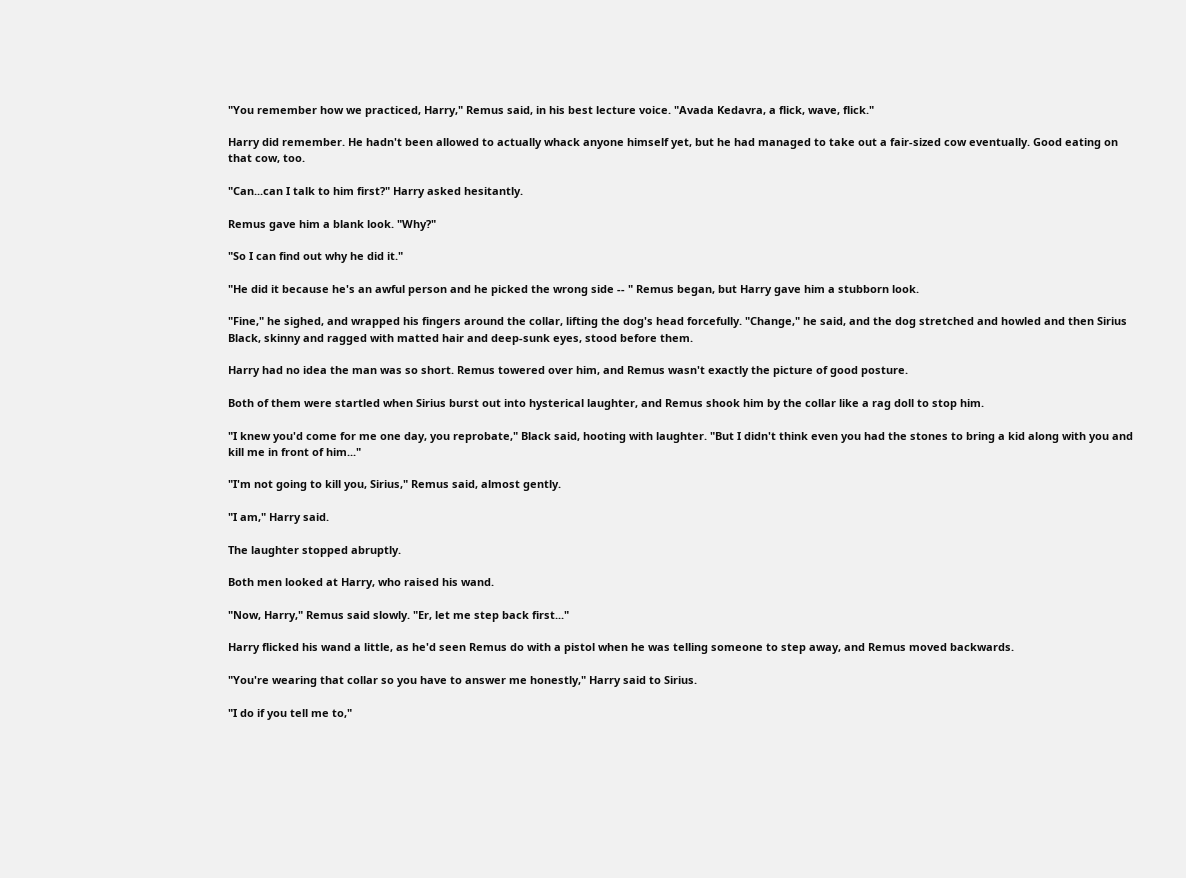"You remember how we practiced, Harry," Remus said, in his best lecture voice. "Avada Kedavra, a flick, wave, flick."

Harry did remember. He hadn't been allowed to actually whack anyone himself yet, but he had managed to take out a fair-sized cow eventually. Good eating on that cow, too.

"Can...can I talk to him first?" Harry asked hesitantly.

Remus gave him a blank look. "Why?"

"So I can find out why he did it."

"He did it because he's an awful person and he picked the wrong side -- " Remus began, but Harry gave him a stubborn look.

"Fine," he sighed, and wrapped his fingers around the collar, lifting the dog's head forcefully. "Change," he said, and the dog stretched and howled and then Sirius Black, skinny and ragged with matted hair and deep-sunk eyes, stood before them.

Harry had no idea the man was so short. Remus towered over him, and Remus wasn't exactly the picture of good posture.

Both of them were startled when Sirius burst out into hysterical laughter, and Remus shook him by the collar like a rag doll to stop him.

"I knew you'd come for me one day, you reprobate," Black said, hooting with laughter. "But I didn't think even you had the stones to bring a kid along with you and kill me in front of him..."

"I'm not going to kill you, Sirius," Remus said, almost gently.

"I am," Harry said.

The laughter stopped abruptly.

Both men looked at Harry, who raised his wand.

"Now, Harry," Remus said slowly. "Er, let me step back first..."

Harry flicked his wand a little, as he'd seen Remus do with a pistol when he was telling someone to step away, and Remus moved backwards.

"You're wearing that collar so you have to answer me honestly," Harry said to Sirius.

"I do if you tell me to,"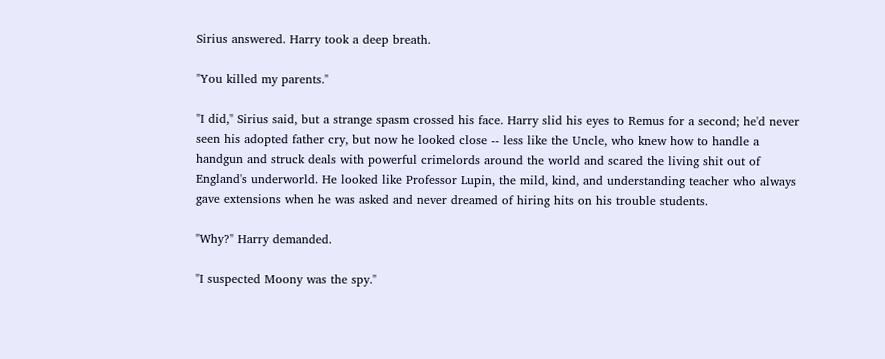Sirius answered. Harry took a deep breath.

"You killed my parents."

"I did," Sirius said, but a strange spasm crossed his face. Harry slid his eyes to Remus for a second; he'd never seen his adopted father cry, but now he looked close -- less like the Uncle, who knew how to handle a handgun and struck deals with powerful crimelords around the world and scared the living shit out of England's underworld. He looked like Professor Lupin, the mild, kind, and understanding teacher who always gave extensions when he was asked and never dreamed of hiring hits on his trouble students.

"Why?" Harry demanded.

"I suspected Moony was the spy."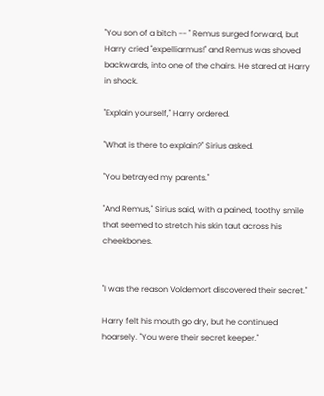"You son of a bitch -- " Remus surged forward, but Harry cried "expelliarmus!" and Remus was shoved backwards, into one of the chairs. He stared at Harry in shock.

"Explain yourself," Harry ordered.

"What is there to explain?" Sirius asked.

"You betrayed my parents."

"And Remus," Sirius said, with a pained, toothy smile that seemed to stretch his skin taut across his cheekbones.


"I was the reason Voldemort discovered their secret."

Harry felt his mouth go dry, but he continued hoarsely. "You were their secret keeper."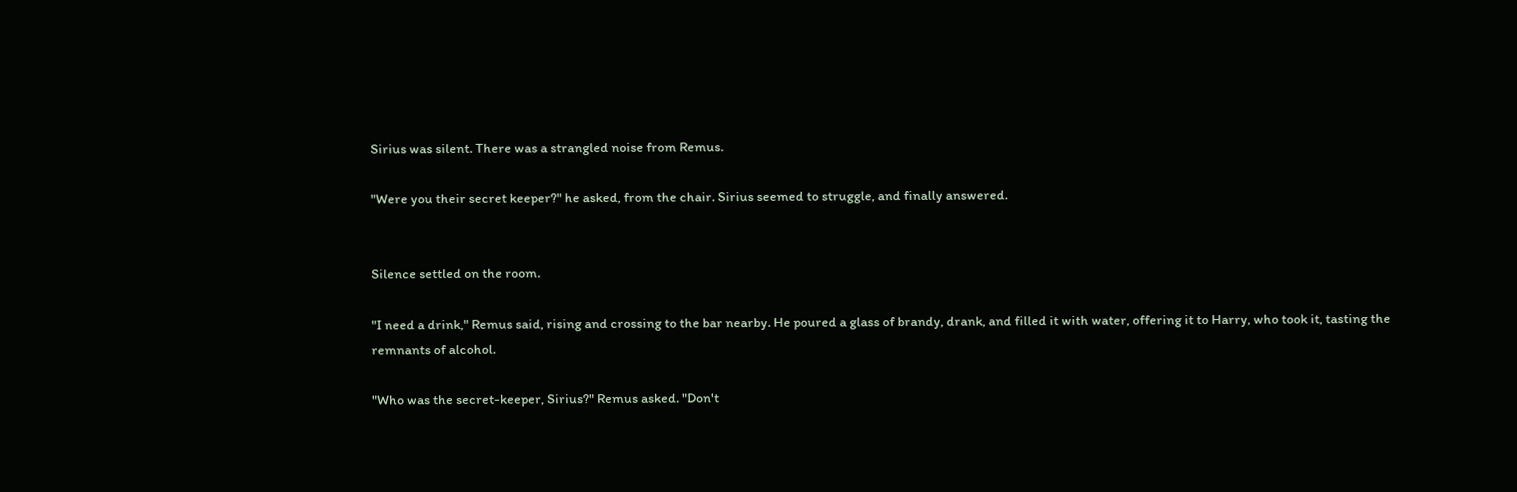Sirius was silent. There was a strangled noise from Remus.

"Were you their secret keeper?" he asked, from the chair. Sirius seemed to struggle, and finally answered.


Silence settled on the room.

"I need a drink," Remus said, rising and crossing to the bar nearby. He poured a glass of brandy, drank, and filled it with water, offering it to Harry, who took it, tasting the remnants of alcohol.

"Who was the secret-keeper, Sirius?" Remus asked. "Don't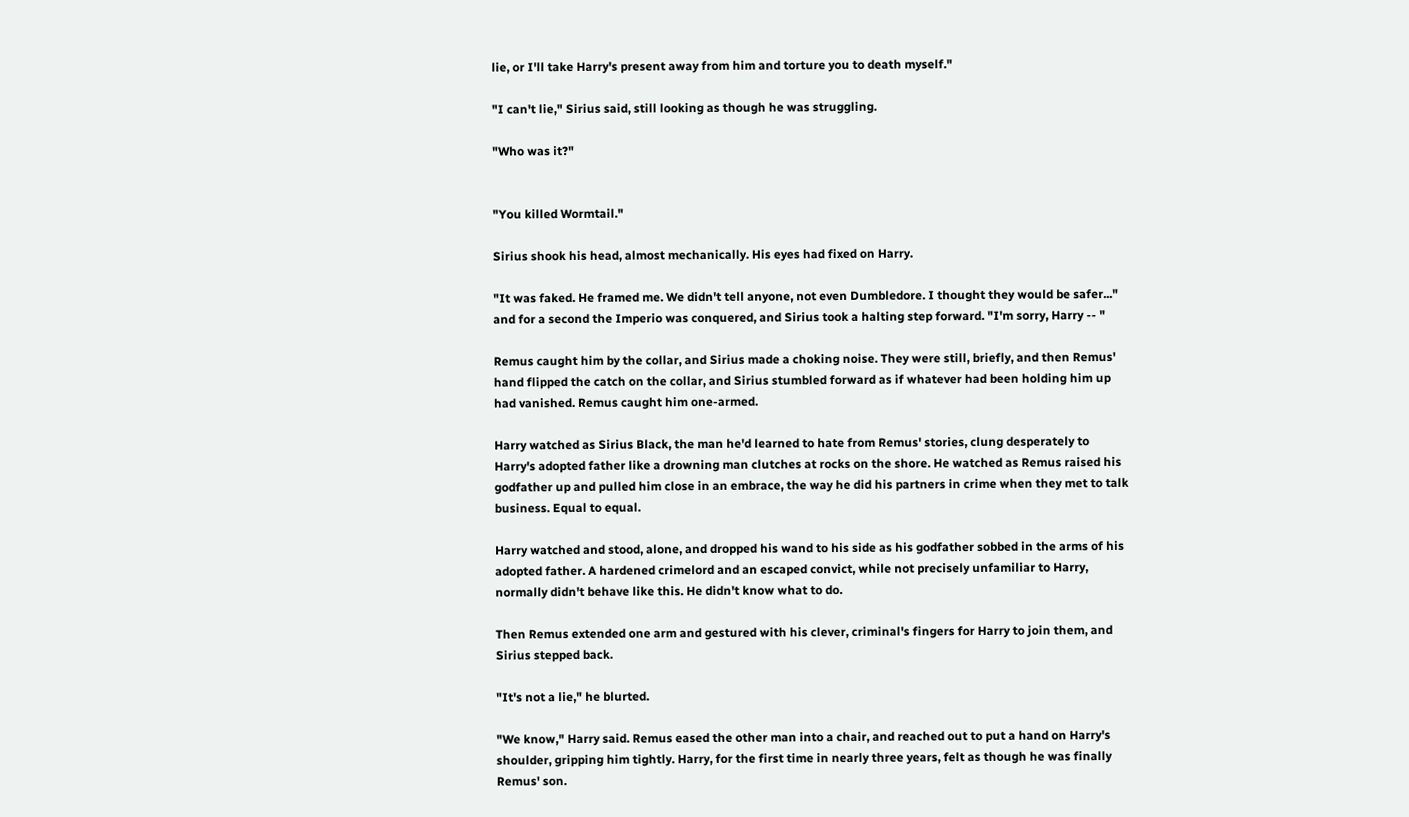lie, or I'll take Harry's present away from him and torture you to death myself."

"I can't lie," Sirius said, still looking as though he was struggling.

"Who was it?"


"You killed Wormtail."

Sirius shook his head, almost mechanically. His eyes had fixed on Harry.

"It was faked. He framed me. We didn't tell anyone, not even Dumbledore. I thought they would be safer..." and for a second the Imperio was conquered, and Sirius took a halting step forward. "I'm sorry, Harry -- "

Remus caught him by the collar, and Sirius made a choking noise. They were still, briefly, and then Remus' hand flipped the catch on the collar, and Sirius stumbled forward as if whatever had been holding him up had vanished. Remus caught him one-armed.

Harry watched as Sirius Black, the man he'd learned to hate from Remus' stories, clung desperately to Harry's adopted father like a drowning man clutches at rocks on the shore. He watched as Remus raised his godfather up and pulled him close in an embrace, the way he did his partners in crime when they met to talk business. Equal to equal.

Harry watched and stood, alone, and dropped his wand to his side as his godfather sobbed in the arms of his adopted father. A hardened crimelord and an escaped convict, while not precisely unfamiliar to Harry, normally didn't behave like this. He didn't know what to do.

Then Remus extended one arm and gestured with his clever, criminal's fingers for Harry to join them, and Sirius stepped back.

"It's not a lie," he blurted.

"We know," Harry said. Remus eased the other man into a chair, and reached out to put a hand on Harry's shoulder, gripping him tightly. Harry, for the first time in nearly three years, felt as though he was finally Remus' son.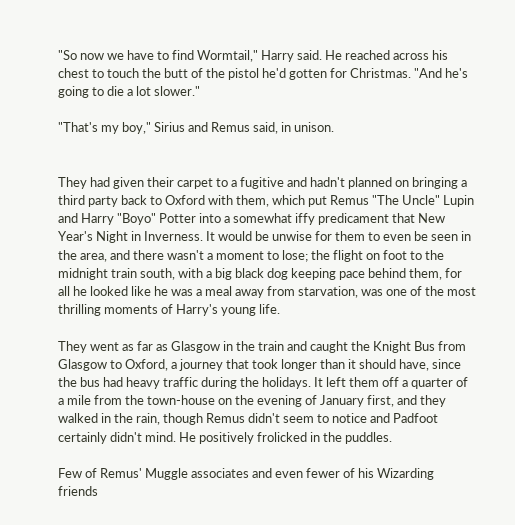"So now we have to find Wormtail," Harry said. He reached across his chest to touch the butt of the pistol he'd gotten for Christmas. "And he's going to die a lot slower."

"That's my boy," Sirius and Remus said, in unison.


They had given their carpet to a fugitive and hadn't planned on bringing a third party back to Oxford with them, which put Remus "The Uncle" Lupin and Harry "Boyo" Potter into a somewhat iffy predicament that New Year's Night in Inverness. It would be unwise for them to even be seen in the area, and there wasn't a moment to lose; the flight on foot to the midnight train south, with a big black dog keeping pace behind them, for all he looked like he was a meal away from starvation, was one of the most thrilling moments of Harry's young life.

They went as far as Glasgow in the train and caught the Knight Bus from Glasgow to Oxford, a journey that took longer than it should have, since the bus had heavy traffic during the holidays. It left them off a quarter of a mile from the town-house on the evening of January first, and they walked in the rain, though Remus didn't seem to notice and Padfoot certainly didn't mind. He positively frolicked in the puddles.

Few of Remus' Muggle associates and even fewer of his Wizarding friends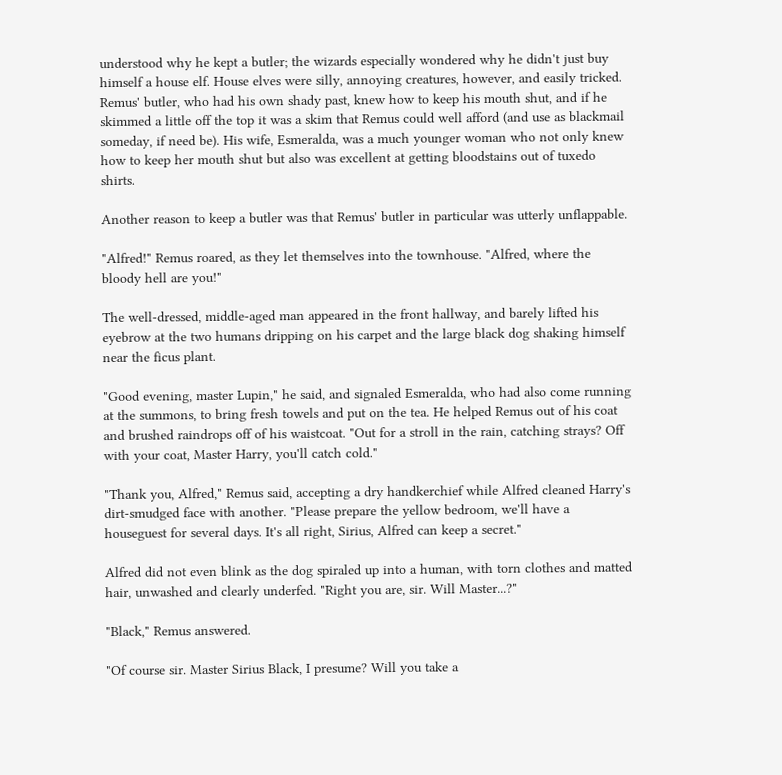understood why he kept a butler; the wizards especially wondered why he didn't just buy himself a house elf. House elves were silly, annoying creatures, however, and easily tricked. Remus' butler, who had his own shady past, knew how to keep his mouth shut, and if he skimmed a little off the top it was a skim that Remus could well afford (and use as blackmail someday, if need be). His wife, Esmeralda, was a much younger woman who not only knew how to keep her mouth shut but also was excellent at getting bloodstains out of tuxedo shirts.

Another reason to keep a butler was that Remus' butler in particular was utterly unflappable.

"Alfred!" Remus roared, as they let themselves into the townhouse. "Alfred, where the bloody hell are you!"

The well-dressed, middle-aged man appeared in the front hallway, and barely lifted his eyebrow at the two humans dripping on his carpet and the large black dog shaking himself near the ficus plant.

"Good evening, master Lupin," he said, and signaled Esmeralda, who had also come running at the summons, to bring fresh towels and put on the tea. He helped Remus out of his coat and brushed raindrops off of his waistcoat. "Out for a stroll in the rain, catching strays? Off with your coat, Master Harry, you'll catch cold."

"Thank you, Alfred," Remus said, accepting a dry handkerchief while Alfred cleaned Harry's dirt-smudged face with another. "Please prepare the yellow bedroom, we'll have a houseguest for several days. It's all right, Sirius, Alfred can keep a secret."

Alfred did not even blink as the dog spiraled up into a human, with torn clothes and matted hair, unwashed and clearly underfed. "Right you are, sir. Will Master...?"

"Black," Remus answered.

"Of course sir. Master Sirius Black, I presume? Will you take a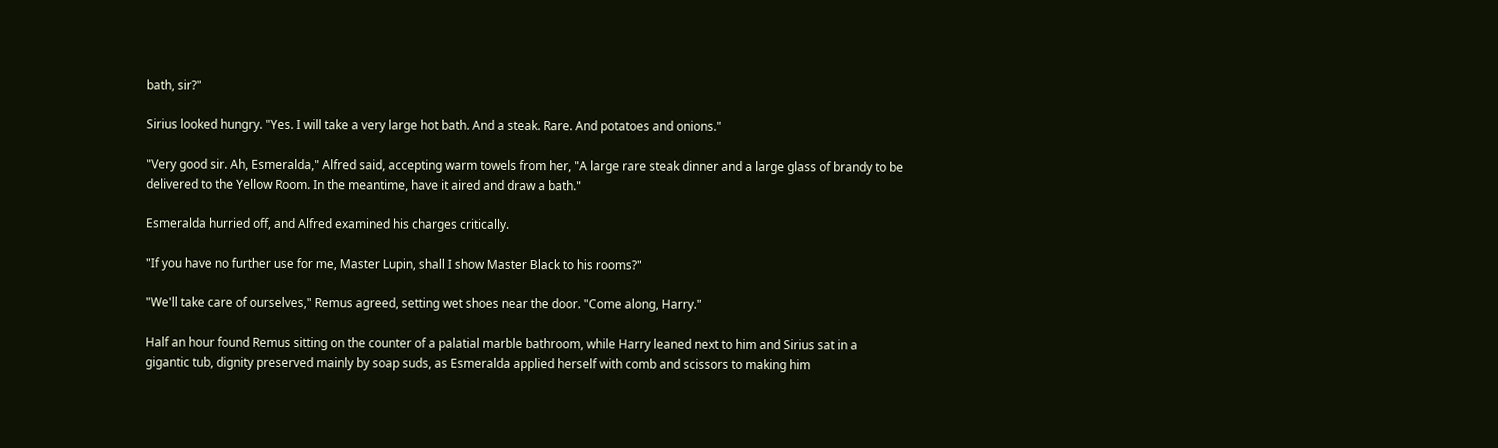bath, sir?"

Sirius looked hungry. "Yes. I will take a very large hot bath. And a steak. Rare. And potatoes and onions."

"Very good sir. Ah, Esmeralda," Alfred said, accepting warm towels from her, "A large rare steak dinner and a large glass of brandy to be delivered to the Yellow Room. In the meantime, have it aired and draw a bath."

Esmeralda hurried off, and Alfred examined his charges critically.

"If you have no further use for me, Master Lupin, shall I show Master Black to his rooms?"

"We'll take care of ourselves," Remus agreed, setting wet shoes near the door. "Come along, Harry."

Half an hour found Remus sitting on the counter of a palatial marble bathroom, while Harry leaned next to him and Sirius sat in a gigantic tub, dignity preserved mainly by soap suds, as Esmeralda applied herself with comb and scissors to making him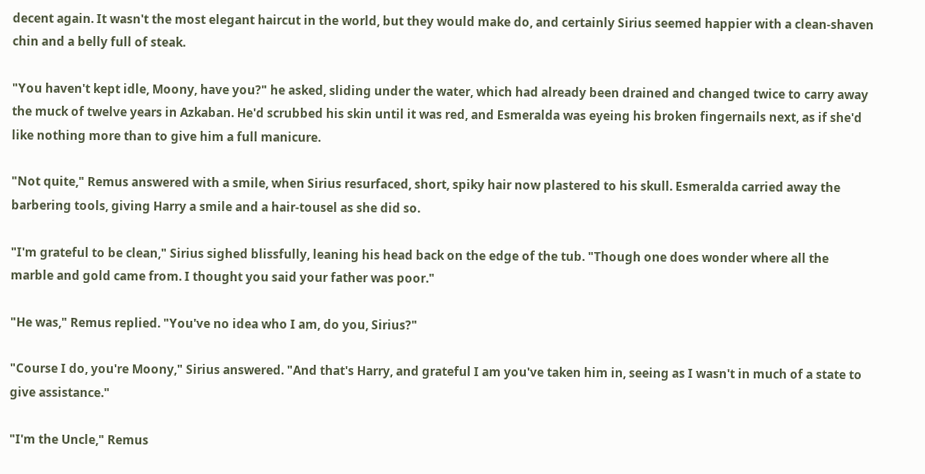decent again. It wasn't the most elegant haircut in the world, but they would make do, and certainly Sirius seemed happier with a clean-shaven chin and a belly full of steak.

"You haven't kept idle, Moony, have you?" he asked, sliding under the water, which had already been drained and changed twice to carry away the muck of twelve years in Azkaban. He'd scrubbed his skin until it was red, and Esmeralda was eyeing his broken fingernails next, as if she'd like nothing more than to give him a full manicure.

"Not quite," Remus answered with a smile, when Sirius resurfaced, short, spiky hair now plastered to his skull. Esmeralda carried away the barbering tools, giving Harry a smile and a hair-tousel as she did so.

"I'm grateful to be clean," Sirius sighed blissfully, leaning his head back on the edge of the tub. "Though one does wonder where all the marble and gold came from. I thought you said your father was poor."

"He was," Remus replied. "You've no idea who I am, do you, Sirius?"

"Course I do, you're Moony," Sirius answered. "And that's Harry, and grateful I am you've taken him in, seeing as I wasn't in much of a state to give assistance."

"I'm the Uncle," Remus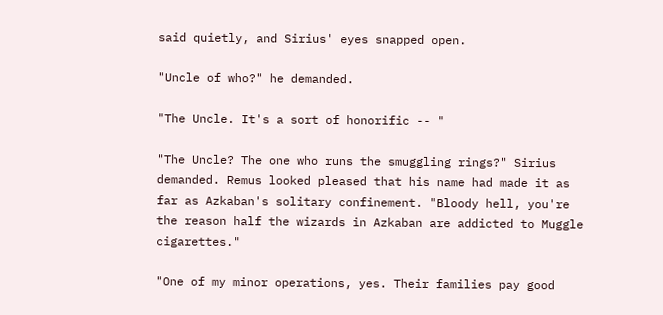said quietly, and Sirius' eyes snapped open.

"Uncle of who?" he demanded.

"The Uncle. It's a sort of honorific -- "

"The Uncle? The one who runs the smuggling rings?" Sirius demanded. Remus looked pleased that his name had made it as far as Azkaban's solitary confinement. "Bloody hell, you're the reason half the wizards in Azkaban are addicted to Muggle cigarettes."

"One of my minor operations, yes. Their families pay good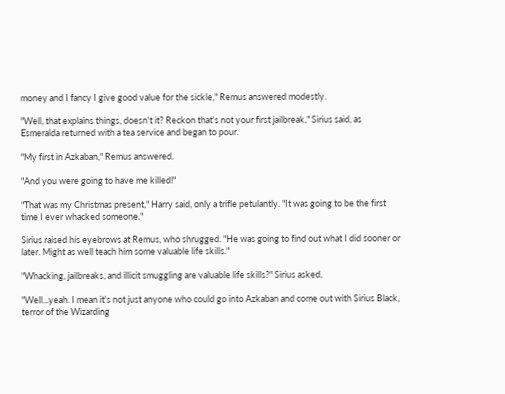money and I fancy I give good value for the sickle," Remus answered modestly.

"Well, that explains things, doesn't it? Reckon that's not your first jailbreak," Sirius said, as Esmeralda returned with a tea service and began to pour.

"My first in Azkaban," Remus answered.

"And you were going to have me killed!"

"That was my Christmas present," Harry said, only a trifle petulantly. "It was going to be the first time I ever whacked someone."

Sirius raised his eyebrows at Remus, who shrugged. "He was going to find out what I did sooner or later. Might as well teach him some valuable life skills."

"Whacking, jailbreaks, and illicit smuggling are valuable life skills?" Sirius asked.

"Well...yeah. I mean it's not just anyone who could go into Azkaban and come out with Sirius Black, terror of the Wizarding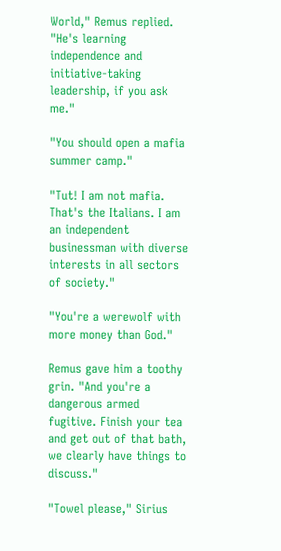World," Remus replied. "He's learning independence and initiative-taking leadership, if you ask me."

"You should open a mafia summer camp."

"Tut! I am not mafia. That's the Italians. I am an independent businessman with diverse interests in all sectors of society."

"You're a werewolf with more money than God."

Remus gave him a toothy grin. "And you're a dangerous armed fugitive. Finish your tea and get out of that bath, we clearly have things to discuss."

"Towel please," Sirius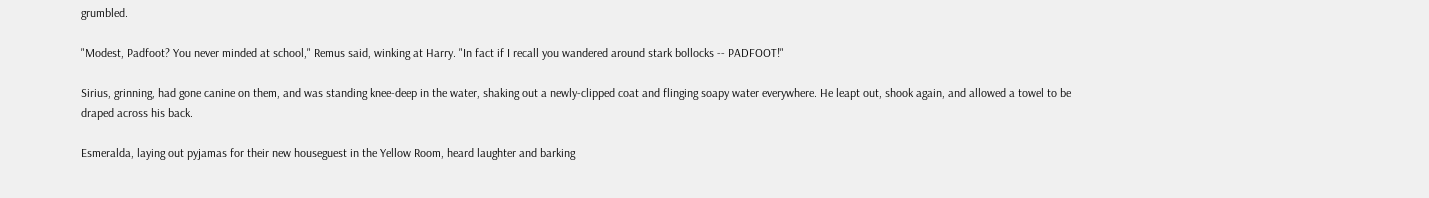grumbled.

"Modest, Padfoot? You never minded at school," Remus said, winking at Harry. "In fact if I recall you wandered around stark bollocks -- PADFOOT!"

Sirius, grinning, had gone canine on them, and was standing knee-deep in the water, shaking out a newly-clipped coat and flinging soapy water everywhere. He leapt out, shook again, and allowed a towel to be draped across his back.

Esmeralda, laying out pyjamas for their new houseguest in the Yellow Room, heard laughter and barking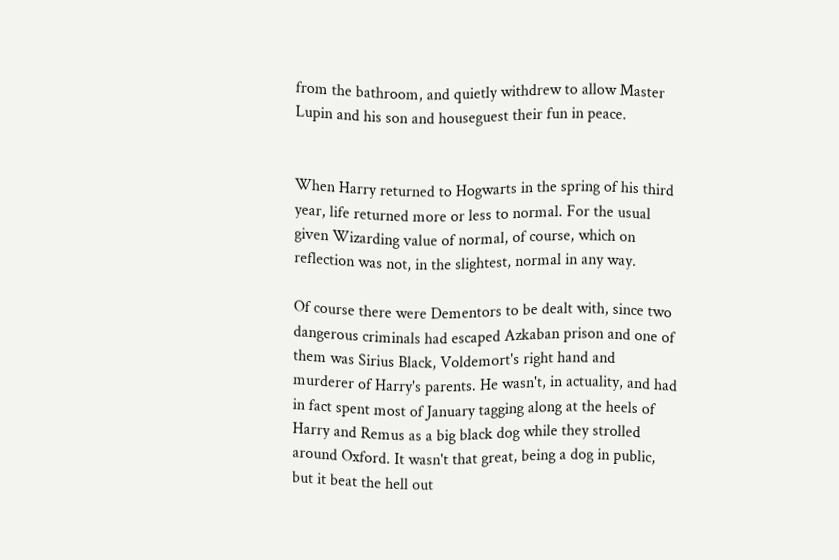from the bathroom, and quietly withdrew to allow Master Lupin and his son and houseguest their fun in peace.


When Harry returned to Hogwarts in the spring of his third year, life returned more or less to normal. For the usual given Wizarding value of normal, of course, which on reflection was not, in the slightest, normal in any way.

Of course there were Dementors to be dealt with, since two dangerous criminals had escaped Azkaban prison and one of them was Sirius Black, Voldemort's right hand and murderer of Harry's parents. He wasn't, in actuality, and had in fact spent most of January tagging along at the heels of Harry and Remus as a big black dog while they strolled around Oxford. It wasn't that great, being a dog in public, but it beat the hell out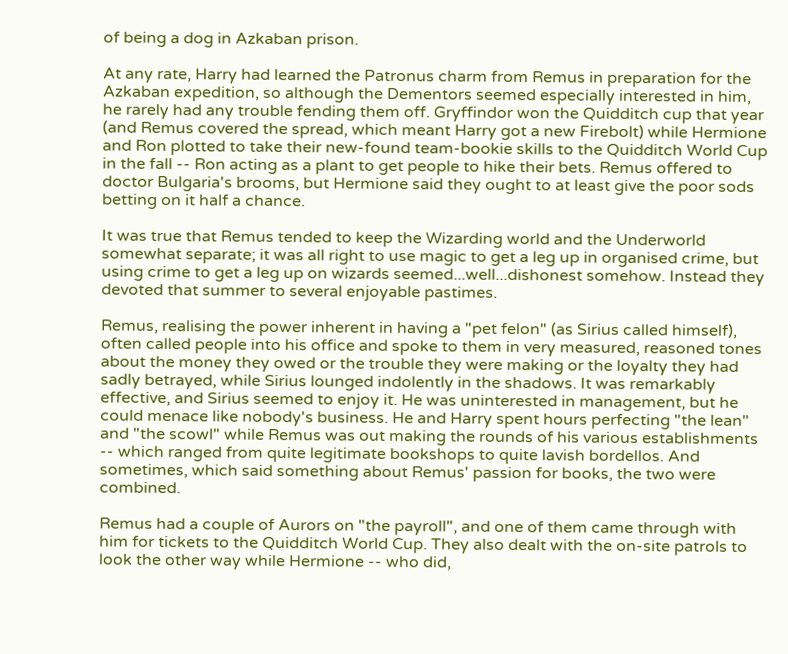of being a dog in Azkaban prison.

At any rate, Harry had learned the Patronus charm from Remus in preparation for the Azkaban expedition, so although the Dementors seemed especially interested in him, he rarely had any trouble fending them off. Gryffindor won the Quidditch cup that year (and Remus covered the spread, which meant Harry got a new Firebolt) while Hermione and Ron plotted to take their new-found team-bookie skills to the Quidditch World Cup in the fall -- Ron acting as a plant to get people to hike their bets. Remus offered to doctor Bulgaria's brooms, but Hermione said they ought to at least give the poor sods betting on it half a chance.

It was true that Remus tended to keep the Wizarding world and the Underworld somewhat separate; it was all right to use magic to get a leg up in organised crime, but using crime to get a leg up on wizards seemed...well...dishonest somehow. Instead they devoted that summer to several enjoyable pastimes.

Remus, realising the power inherent in having a "pet felon" (as Sirius called himself), often called people into his office and spoke to them in very measured, reasoned tones about the money they owed or the trouble they were making or the loyalty they had sadly betrayed, while Sirius lounged indolently in the shadows. It was remarkably effective, and Sirius seemed to enjoy it. He was uninterested in management, but he could menace like nobody's business. He and Harry spent hours perfecting "the lean" and "the scowl" while Remus was out making the rounds of his various establishments -- which ranged from quite legitimate bookshops to quite lavish bordellos. And sometimes, which said something about Remus' passion for books, the two were combined.

Remus had a couple of Aurors on "the payroll", and one of them came through with him for tickets to the Quidditch World Cup. They also dealt with the on-site patrols to look the other way while Hermione -- who did,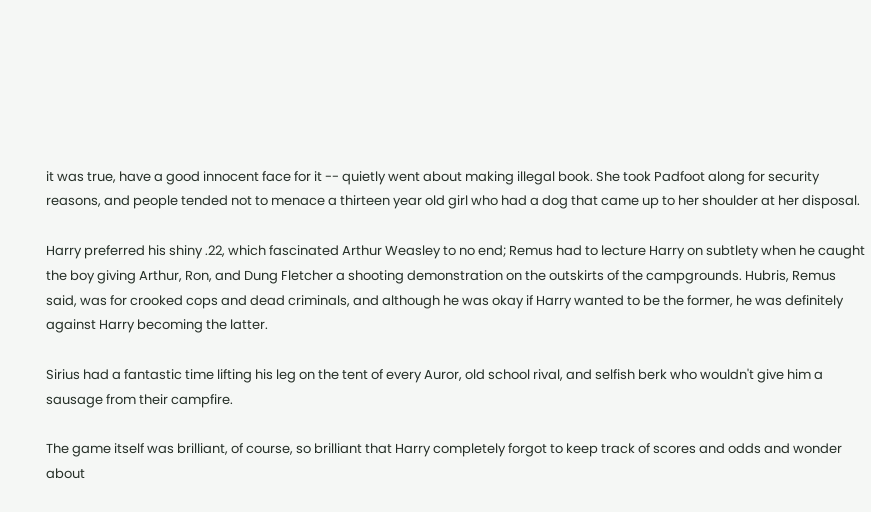it was true, have a good innocent face for it -- quietly went about making illegal book. She took Padfoot along for security reasons, and people tended not to menace a thirteen year old girl who had a dog that came up to her shoulder at her disposal.

Harry preferred his shiny .22, which fascinated Arthur Weasley to no end; Remus had to lecture Harry on subtlety when he caught the boy giving Arthur, Ron, and Dung Fletcher a shooting demonstration on the outskirts of the campgrounds. Hubris, Remus said, was for crooked cops and dead criminals, and although he was okay if Harry wanted to be the former, he was definitely against Harry becoming the latter.

Sirius had a fantastic time lifting his leg on the tent of every Auror, old school rival, and selfish berk who wouldn't give him a sausage from their campfire.

The game itself was brilliant, of course, so brilliant that Harry completely forgot to keep track of scores and odds and wonder about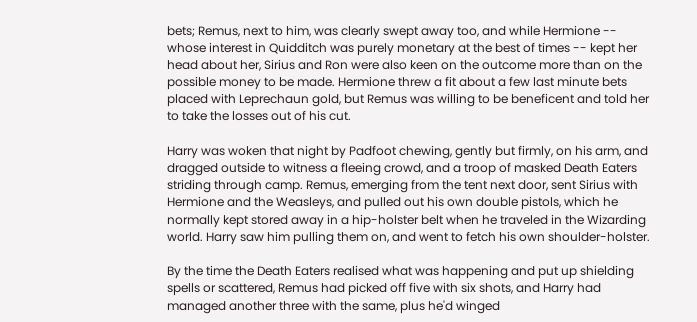bets; Remus, next to him, was clearly swept away too, and while Hermione -- whose interest in Quidditch was purely monetary at the best of times -- kept her head about her, Sirius and Ron were also keen on the outcome more than on the possible money to be made. Hermione threw a fit about a few last minute bets placed with Leprechaun gold, but Remus was willing to be beneficent and told her to take the losses out of his cut.

Harry was woken that night by Padfoot chewing, gently but firmly, on his arm, and dragged outside to witness a fleeing crowd, and a troop of masked Death Eaters striding through camp. Remus, emerging from the tent next door, sent Sirius with Hermione and the Weasleys, and pulled out his own double pistols, which he normally kept stored away in a hip-holster belt when he traveled in the Wizarding world. Harry saw him pulling them on, and went to fetch his own shoulder-holster.

By the time the Death Eaters realised what was happening and put up shielding spells or scattered, Remus had picked off five with six shots, and Harry had managed another three with the same, plus he'd winged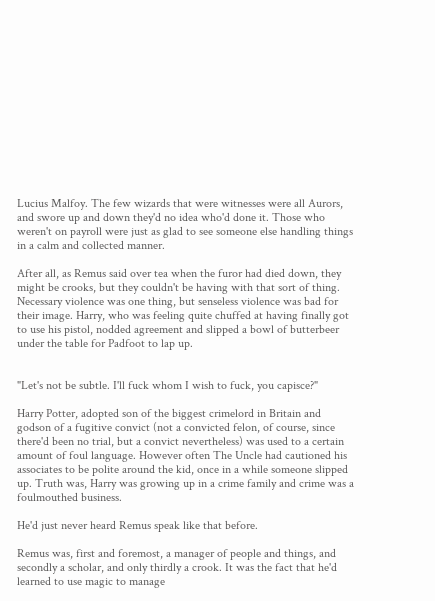Lucius Malfoy. The few wizards that were witnesses were all Aurors, and swore up and down they'd no idea who'd done it. Those who weren't on payroll were just as glad to see someone else handling things in a calm and collected manner.

After all, as Remus said over tea when the furor had died down, they might be crooks, but they couldn't be having with that sort of thing. Necessary violence was one thing, but senseless violence was bad for their image. Harry, who was feeling quite chuffed at having finally got to use his pistol, nodded agreement and slipped a bowl of butterbeer under the table for Padfoot to lap up.


"Let's not be subtle. I'll fuck whom I wish to fuck, you capisce?"

Harry Potter, adopted son of the biggest crimelord in Britain and godson of a fugitive convict (not a convicted felon, of course, since there'd been no trial, but a convict nevertheless) was used to a certain amount of foul language. However often The Uncle had cautioned his associates to be polite around the kid, once in a while someone slipped up. Truth was, Harry was growing up in a crime family and crime was a foulmouthed business.

He'd just never heard Remus speak like that before.

Remus was, first and foremost, a manager of people and things, and secondly a scholar, and only thirdly a crook. It was the fact that he'd learned to use magic to manage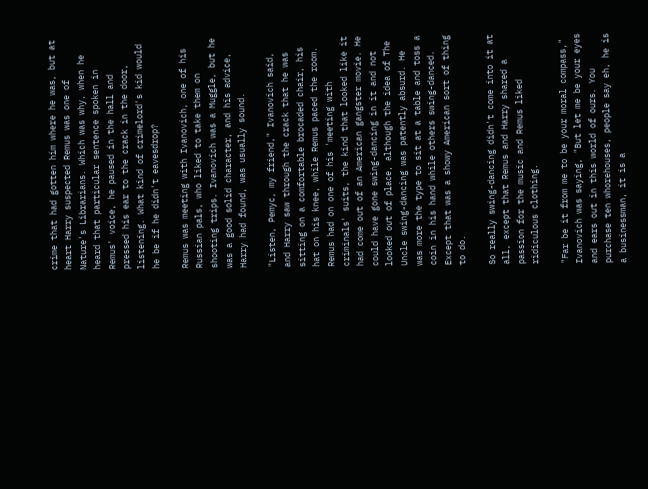crime that had gotten him where he was, but at heart Harry suspected Remus was one of Nature's Librarians. Which was why, when he heard that particular sentence spoken in Remus' voice, he paused in the hall and pressed his ear to the crack in the door, listening. What kind of crimelord's kid would he be if he didn't eavesdrop?

Remus was meeting with Ivanovich, one of his Russian pals, who liked to take them on shooting trips. Ivanovich was a Muggle, but he was a good solid character, and his advice, Harry had found, was usually sound.

"Listen, Pemyc, my friend," Ivanovich said, and Harry saw through the crack that he was sitting on a comfortable brocaded chair, his hat on his knee, while Remus paced the room. Remus had on one of his 'meeting with criminals' suits, the kind that looked like it had come out of an American gangster movie. He could have gone swing-dancing in it and not looked out of place, although the idea of The Uncle swing-dancing was patently absurd. He was more the type to sit at a table and toss a coin in his hand while others swing-danced. Except that was a showy American sort of thing to do.

So really swing-dancing didn't come into it at all, except that Remus and Harry shared a passion for the music and Remus liked ridiculous clothing.

"Far be it from me to be your moral compass," Ivanovich was saying, "But let me be your eyes and ears out in this world of ours. You purchase ten whorehouses, people say eh, he is a businessman, it is a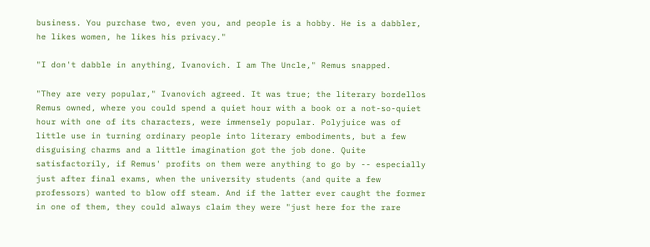business. You purchase two, even you, and people is a hobby. He is a dabbler, he likes women, he likes his privacy."

"I don't dabble in anything, Ivanovich. I am The Uncle," Remus snapped.

"They are very popular," Ivanovich agreed. It was true; the literary bordellos Remus owned, where you could spend a quiet hour with a book or a not-so-quiet hour with one of its characters, were immensely popular. Polyjuice was of little use in turning ordinary people into literary embodiments, but a few disguising charms and a little imagination got the job done. Quite satisfactorily, if Remus' profits on them were anything to go by -- especially just after final exams, when the university students (and quite a few professors) wanted to blow off steam. And if the latter ever caught the former in one of them, they could always claim they were "just here for the rare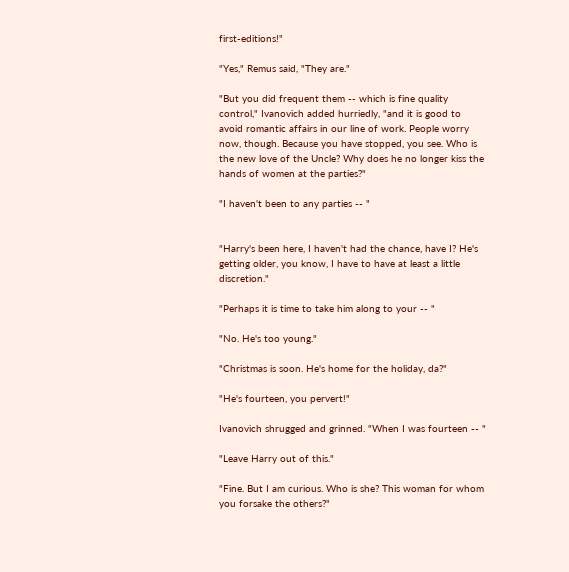first-editions!"

"Yes," Remus said, "They are."

"But you did frequent them -- which is fine quality control," Ivanovich added hurriedly, "and it is good to avoid romantic affairs in our line of work. People worry now, though. Because you have stopped, you see. Who is the new love of the Uncle? Why does he no longer kiss the hands of women at the parties?"

"I haven't been to any parties -- "


"Harry's been here, I haven't had the chance, have I? He's getting older, you know, I have to have at least a little discretion."

"Perhaps it is time to take him along to your -- "

"No. He's too young."

"Christmas is soon. He's home for the holiday, da?"

"He's fourteen, you pervert!"

Ivanovich shrugged and grinned. "When I was fourteen -- "

"Leave Harry out of this."

"Fine. But I am curious. Who is she? This woman for whom you forsake the others?"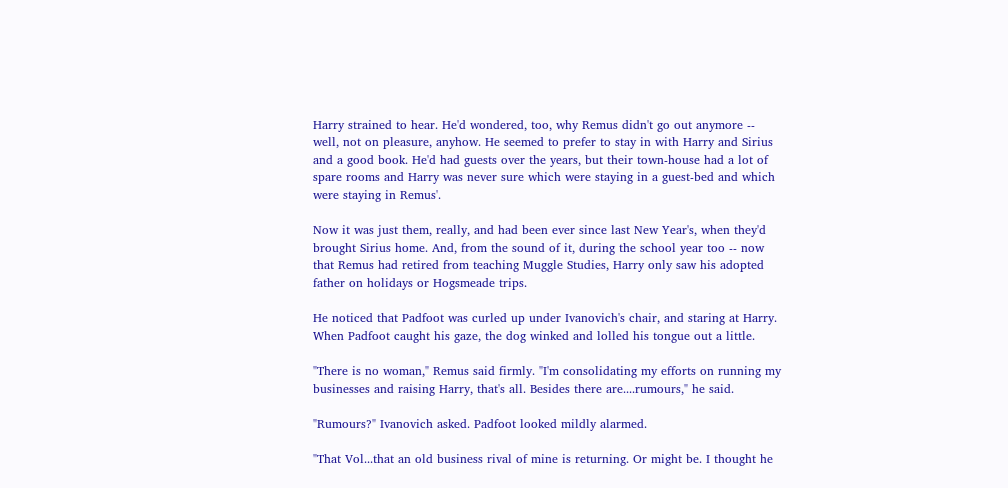Harry strained to hear. He'd wondered, too, why Remus didn't go out anymore -- well, not on pleasure, anyhow. He seemed to prefer to stay in with Harry and Sirius and a good book. He'd had guests over the years, but their town-house had a lot of spare rooms and Harry was never sure which were staying in a guest-bed and which were staying in Remus'.

Now it was just them, really, and had been ever since last New Year's, when they'd brought Sirius home. And, from the sound of it, during the school year too -- now that Remus had retired from teaching Muggle Studies, Harry only saw his adopted father on holidays or Hogsmeade trips.

He noticed that Padfoot was curled up under Ivanovich's chair, and staring at Harry. When Padfoot caught his gaze, the dog winked and lolled his tongue out a little.

"There is no woman," Remus said firmly. "I'm consolidating my efforts on running my businesses and raising Harry, that's all. Besides there are....rumours," he said.

"Rumours?" Ivanovich asked. Padfoot looked mildly alarmed.

"That Vol...that an old business rival of mine is returning. Or might be. I thought he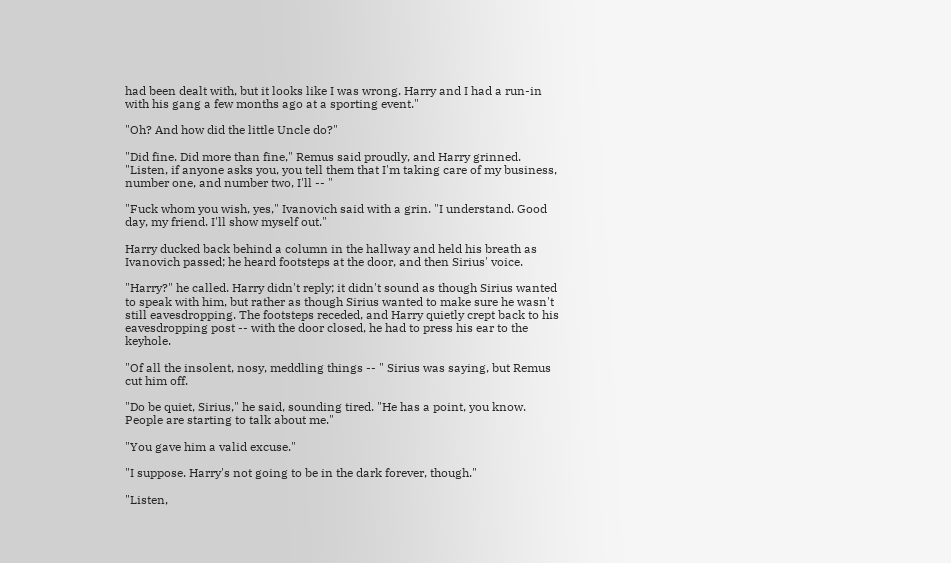had been dealt with, but it looks like I was wrong. Harry and I had a run-in with his gang a few months ago at a sporting event."

"Oh? And how did the little Uncle do?"

"Did fine. Did more than fine," Remus said proudly, and Harry grinned. "Listen, if anyone asks you, you tell them that I'm taking care of my business, number one, and number two, I'll -- "

"Fuck whom you wish, yes," Ivanovich said with a grin. "I understand. Good day, my friend. I'll show myself out."

Harry ducked back behind a column in the hallway and held his breath as Ivanovich passed; he heard footsteps at the door, and then Sirius' voice.

"Harry?" he called. Harry didn't reply; it didn't sound as though Sirius wanted to speak with him, but rather as though Sirius wanted to make sure he wasn't still eavesdropping. The footsteps receded, and Harry quietly crept back to his eavesdropping post -- with the door closed, he had to press his ear to the keyhole.

"Of all the insolent, nosy, meddling things -- " Sirius was saying, but Remus cut him off.

"Do be quiet, Sirius," he said, sounding tired. "He has a point, you know. People are starting to talk about me."

"You gave him a valid excuse."

"I suppose. Harry's not going to be in the dark forever, though."

"Listen,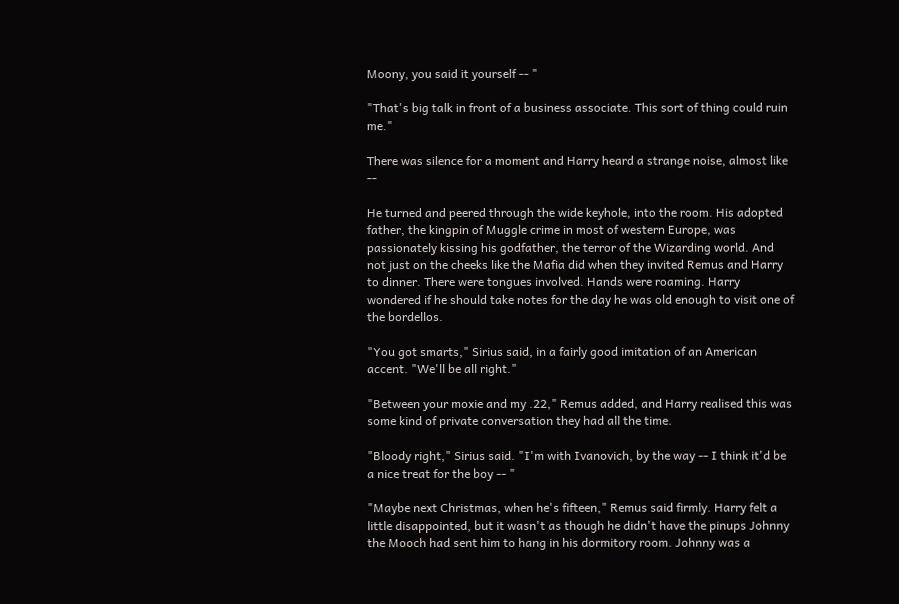Moony, you said it yourself -- "

"That's big talk in front of a business associate. This sort of thing could ruin me."

There was silence for a moment and Harry heard a strange noise, almost like --

He turned and peered through the wide keyhole, into the room. His adopted father, the kingpin of Muggle crime in most of western Europe, was passionately kissing his godfather, the terror of the Wizarding world. And not just on the cheeks like the Mafia did when they invited Remus and Harry to dinner. There were tongues involved. Hands were roaming. Harry wondered if he should take notes for the day he was old enough to visit one of the bordellos.

"You got smarts," Sirius said, in a fairly good imitation of an American accent. "We'll be all right."

"Between your moxie and my .22," Remus added, and Harry realised this was some kind of private conversation they had all the time.

"Bloody right," Sirius said. "I'm with Ivanovich, by the way -- I think it'd be a nice treat for the boy -- "

"Maybe next Christmas, when he's fifteen," Remus said firmly. Harry felt a little disappointed, but it wasn't as though he didn't have the pinups Johnny the Mooch had sent him to hang in his dormitory room. Johnny was a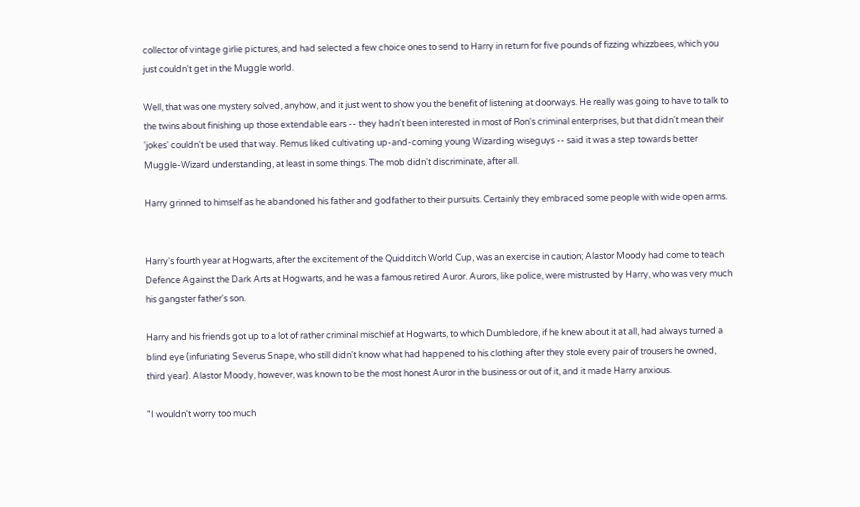collector of vintage girlie pictures, and had selected a few choice ones to send to Harry in return for five pounds of fizzing whizzbees, which you just couldn't get in the Muggle world.

Well, that was one mystery solved, anyhow, and it just went to show you the benefit of listening at doorways. He really was going to have to talk to the twins about finishing up those extendable ears -- they hadn't been interested in most of Ron's criminal enterprises, but that didn't mean their 'jokes' couldn't be used that way. Remus liked cultivating up-and-coming young Wizarding wiseguys -- said it was a step towards better Muggle-Wizard understanding, at least in some things. The mob didn't discriminate, after all.

Harry grinned to himself as he abandoned his father and godfather to their pursuits. Certainly they embraced some people with wide open arms.


Harry's fourth year at Hogwarts, after the excitement of the Quidditch World Cup, was an exercise in caution; Alastor Moody had come to teach Defence Against the Dark Arts at Hogwarts, and he was a famous retired Auror. Aurors, like police, were mistrusted by Harry, who was very much his gangster father's son.

Harry and his friends got up to a lot of rather criminal mischief at Hogwarts, to which Dumbledore, if he knew about it at all, had always turned a blind eye (infuriating Severus Snape, who still didn't know what had happened to his clothing after they stole every pair of trousers he owned, third year). Alastor Moody, however, was known to be the most honest Auror in the business or out of it, and it made Harry anxious.

"I wouldn't worry too much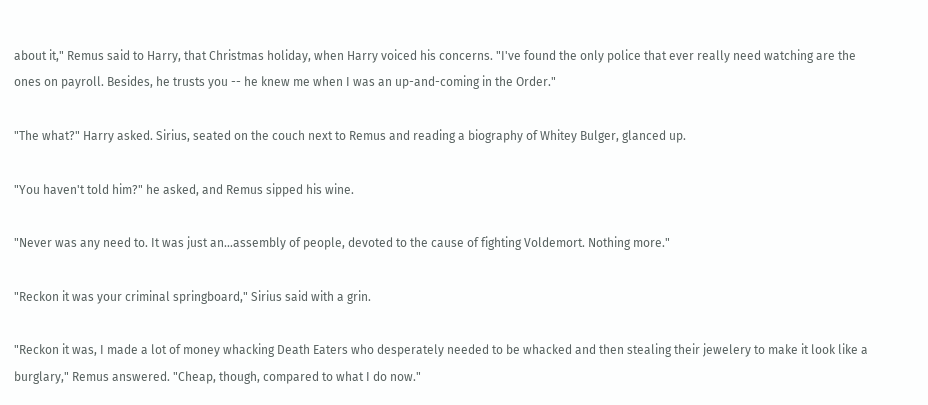about it," Remus said to Harry, that Christmas holiday, when Harry voiced his concerns. "I've found the only police that ever really need watching are the ones on payroll. Besides, he trusts you -- he knew me when I was an up-and-coming in the Order."

"The what?" Harry asked. Sirius, seated on the couch next to Remus and reading a biography of Whitey Bulger, glanced up.

"You haven't told him?" he asked, and Remus sipped his wine.

"Never was any need to. It was just an...assembly of people, devoted to the cause of fighting Voldemort. Nothing more."

"Reckon it was your criminal springboard," Sirius said with a grin.

"Reckon it was, I made a lot of money whacking Death Eaters who desperately needed to be whacked and then stealing their jewelery to make it look like a burglary," Remus answered. "Cheap, though, compared to what I do now."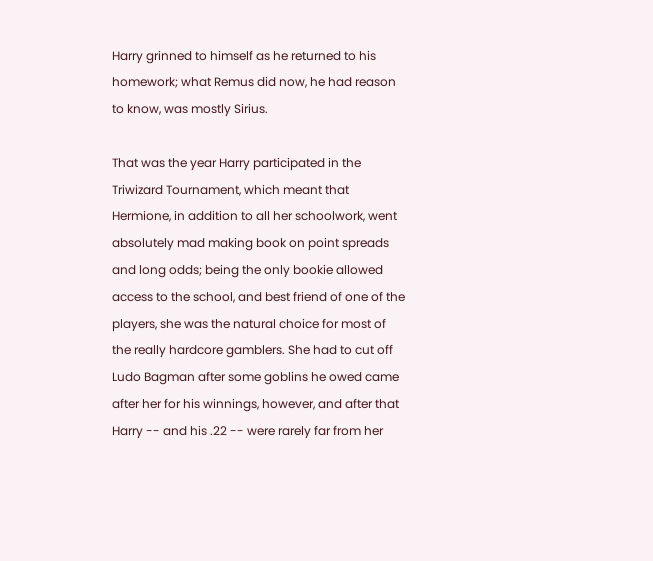Harry grinned to himself as he returned to his homework; what Remus did now, he had reason to know, was mostly Sirius.

That was the year Harry participated in the Triwizard Tournament, which meant that Hermione, in addition to all her schoolwork, went absolutely mad making book on point spreads and long odds; being the only bookie allowed access to the school, and best friend of one of the players, she was the natural choice for most of the really hardcore gamblers. She had to cut off Ludo Bagman after some goblins he owed came after her for his winnings, however, and after that Harry -- and his .22 -- were rarely far from her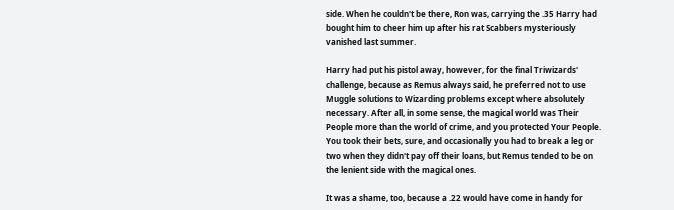side. When he couldn't be there, Ron was, carrying the .35 Harry had bought him to cheer him up after his rat Scabbers mysteriously vanished last summer.

Harry had put his pistol away, however, for the final Triwizards' challenge, because as Remus always said, he preferred not to use Muggle solutions to Wizarding problems except where absolutely necessary. After all, in some sense, the magical world was Their People more than the world of crime, and you protected Your People. You took their bets, sure, and occasionally you had to break a leg or two when they didn't pay off their loans, but Remus tended to be on the lenient side with the magical ones.

It was a shame, too, because a .22 would have come in handy for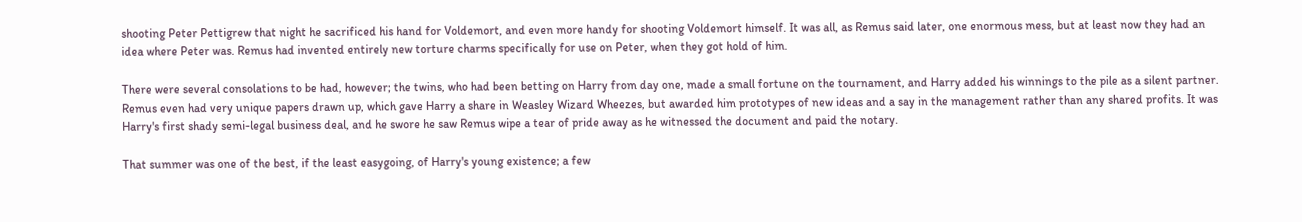shooting Peter Pettigrew that night he sacrificed his hand for Voldemort, and even more handy for shooting Voldemort himself. It was all, as Remus said later, one enormous mess, but at least now they had an idea where Peter was. Remus had invented entirely new torture charms specifically for use on Peter, when they got hold of him.

There were several consolations to be had, however; the twins, who had been betting on Harry from day one, made a small fortune on the tournament, and Harry added his winnings to the pile as a silent partner. Remus even had very unique papers drawn up, which gave Harry a share in Weasley Wizard Wheezes, but awarded him prototypes of new ideas and a say in the management rather than any shared profits. It was Harry's first shady semi-legal business deal, and he swore he saw Remus wipe a tear of pride away as he witnessed the document and paid the notary.

That summer was one of the best, if the least easygoing, of Harry's young existence; a few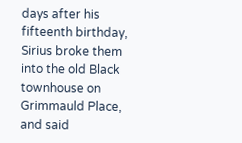days after his fifteenth birthday, Sirius broke them into the old Black townhouse on Grimmauld Place, and said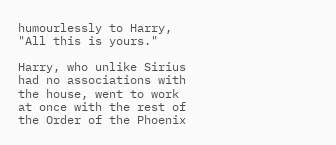humourlessly to Harry, "All this is yours."

Harry, who unlike Sirius had no associations with the house, went to work at once with the rest of the Order of the Phoenix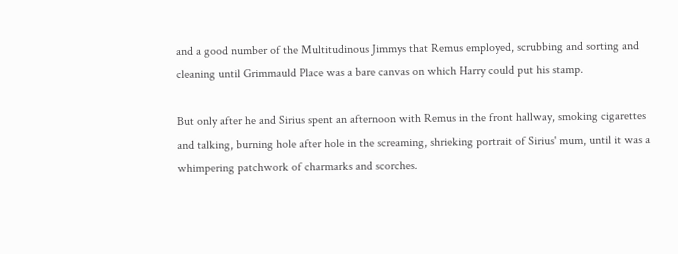and a good number of the Multitudinous Jimmys that Remus employed, scrubbing and sorting and cleaning until Grimmauld Place was a bare canvas on which Harry could put his stamp.

But only after he and Sirius spent an afternoon with Remus in the front hallway, smoking cigarettes and talking, burning hole after hole in the screaming, shrieking portrait of Sirius' mum, until it was a whimpering patchwork of charmarks and scorches.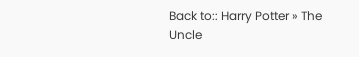Back to:: Harry Potter » The Uncle